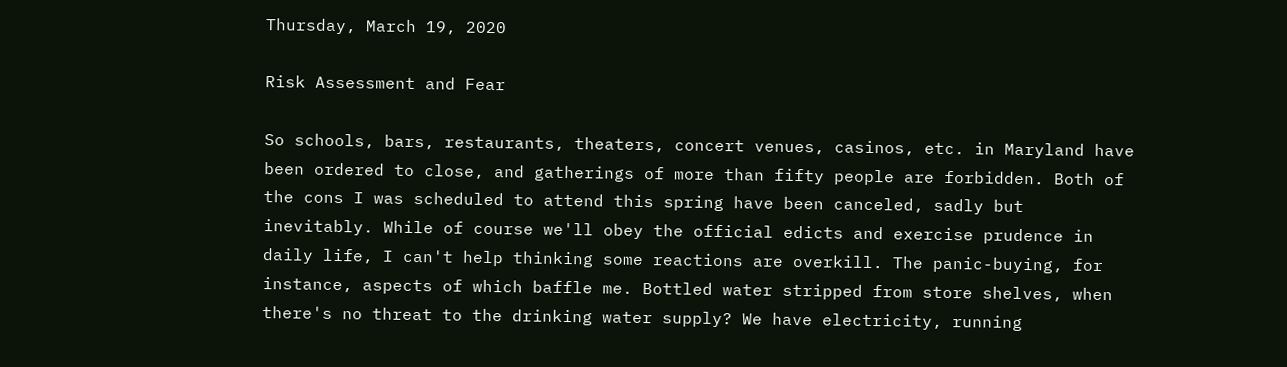Thursday, March 19, 2020

Risk Assessment and Fear

So schools, bars, restaurants, theaters, concert venues, casinos, etc. in Maryland have been ordered to close, and gatherings of more than fifty people are forbidden. Both of the cons I was scheduled to attend this spring have been canceled, sadly but inevitably. While of course we'll obey the official edicts and exercise prudence in daily life, I can't help thinking some reactions are overkill. The panic-buying, for instance, aspects of which baffle me. Bottled water stripped from store shelves, when there's no threat to the drinking water supply? We have electricity, running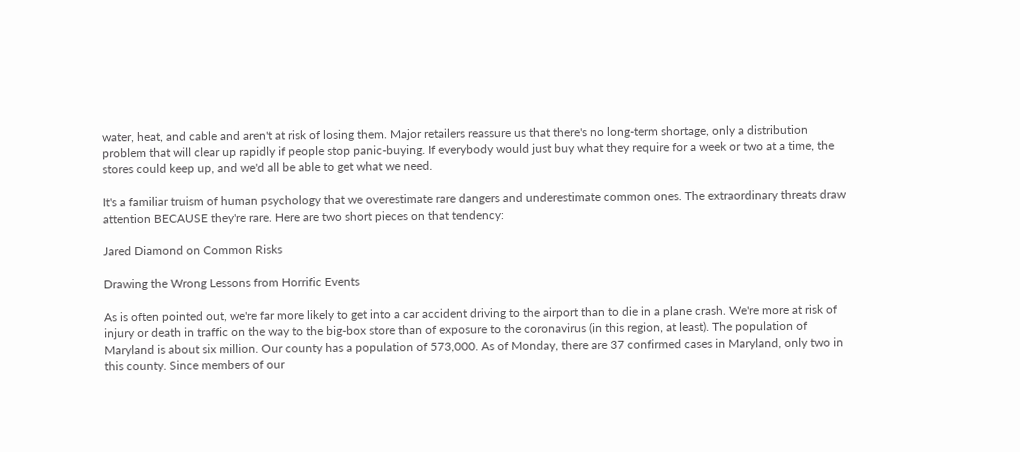water, heat, and cable and aren't at risk of losing them. Major retailers reassure us that there's no long-term shortage, only a distribution problem that will clear up rapidly if people stop panic-buying. If everybody would just buy what they require for a week or two at a time, the stores could keep up, and we'd all be able to get what we need.

It's a familiar truism of human psychology that we overestimate rare dangers and underestimate common ones. The extraordinary threats draw attention BECAUSE they're rare. Here are two short pieces on that tendency:

Jared Diamond on Common Risks

Drawing the Wrong Lessons from Horrific Events

As is often pointed out, we're far more likely to get into a car accident driving to the airport than to die in a plane crash. We're more at risk of injury or death in traffic on the way to the big-box store than of exposure to the coronavirus (in this region, at least). The population of Maryland is about six million. Our county has a population of 573,000. As of Monday, there are 37 confirmed cases in Maryland, only two in this county. Since members of our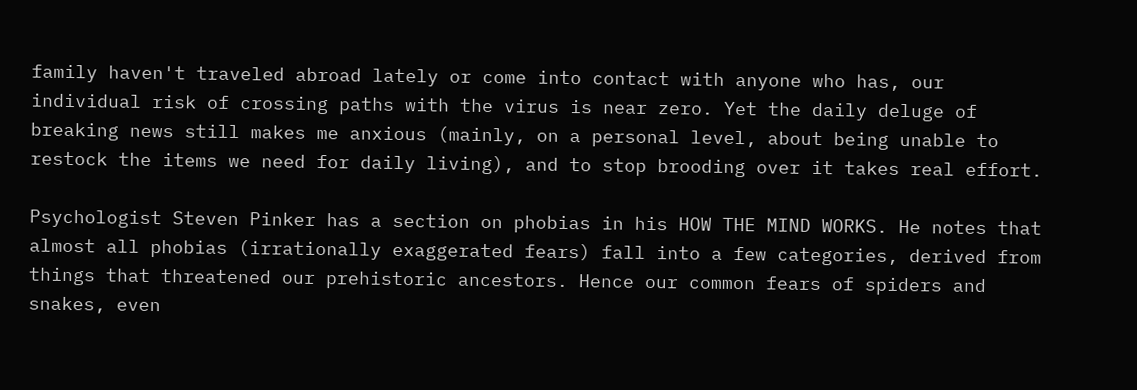family haven't traveled abroad lately or come into contact with anyone who has, our individual risk of crossing paths with the virus is near zero. Yet the daily deluge of breaking news still makes me anxious (mainly, on a personal level, about being unable to restock the items we need for daily living), and to stop brooding over it takes real effort.

Psychologist Steven Pinker has a section on phobias in his HOW THE MIND WORKS. He notes that almost all phobias (irrationally exaggerated fears) fall into a few categories, derived from things that threatened our prehistoric ancestors. Hence our common fears of spiders and snakes, even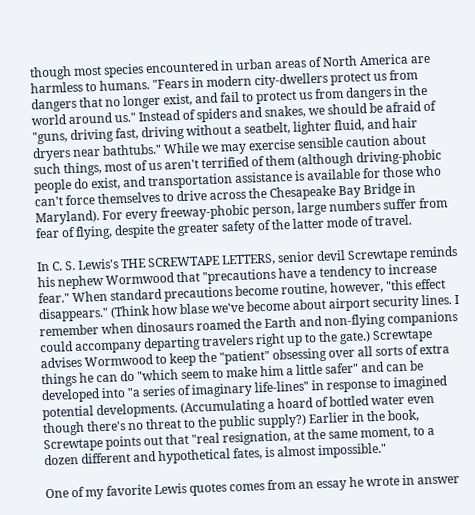though most species encountered in urban areas of North America are harmless to humans. "Fears in modern city-dwellers protect us from dangers that no longer exist, and fail to protect us from dangers in the world around us." Instead of spiders and snakes, we should be afraid of "guns, driving fast, driving without a seatbelt, lighter fluid, and hair dryers near bathtubs." While we may exercise sensible caution about such things, most of us aren't terrified of them (although driving-phobic people do exist, and transportation assistance is available for those who can't force themselves to drive across the Chesapeake Bay Bridge in Maryland). For every freeway-phobic person, large numbers suffer from fear of flying, despite the greater safety of the latter mode of travel.

In C. S. Lewis's THE SCREWTAPE LETTERS, senior devil Screwtape reminds his nephew Wormwood that "precautions have a tendency to increase fear." When standard precautions become routine, however, "this effect disappears." (Think how blase we've become about airport security lines. I remember when dinosaurs roamed the Earth and non-flying companions could accompany departing travelers right up to the gate.) Screwtape advises Wormwood to keep the "patient" obsessing over all sorts of extra things he can do "which seem to make him a little safer" and can be developed into "a series of imaginary life-lines" in response to imagined potential developments. (Accumulating a hoard of bottled water even though there's no threat to the public supply?) Earlier in the book, Screwtape points out that "real resignation, at the same moment, to a dozen different and hypothetical fates, is almost impossible."

One of my favorite Lewis quotes comes from an essay he wrote in answer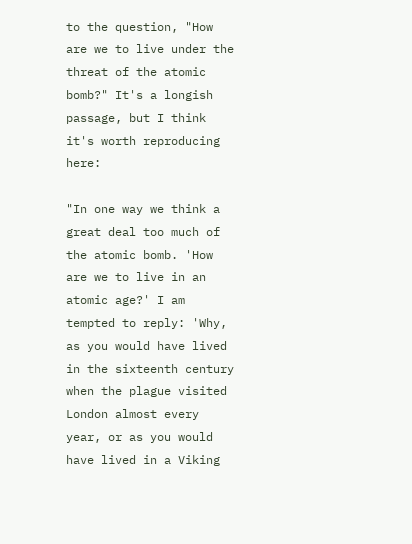to the question, "How are we to live under the threat of the atomic bomb?" It's a longish passage, but I think it's worth reproducing here:

"In one way we think a great deal too much of the atomic bomb. 'How are we to live in an atomic age?' I am tempted to reply: 'Why, as you would have lived in the sixteenth century when the plague visited London almost every year, or as you would have lived in a Viking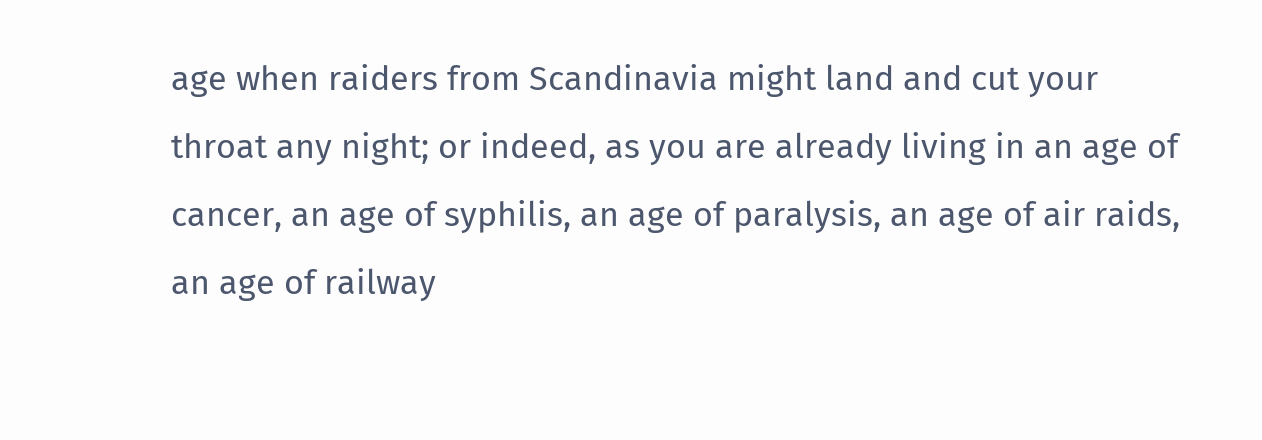age when raiders from Scandinavia might land and cut your throat any night; or indeed, as you are already living in an age of cancer, an age of syphilis, an age of paralysis, an age of air raids, an age of railway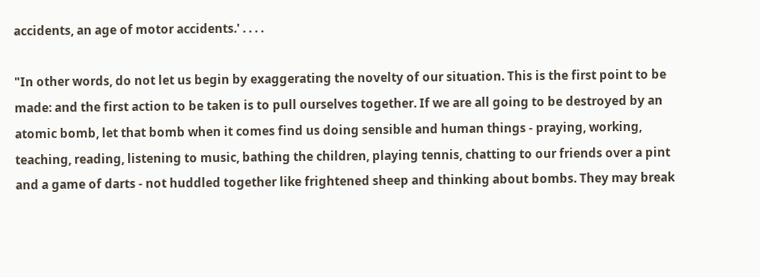accidents, an age of motor accidents.' . . . .

"In other words, do not let us begin by exaggerating the novelty of our situation. This is the first point to be made: and the first action to be taken is to pull ourselves together. If we are all going to be destroyed by an atomic bomb, let that bomb when it comes find us doing sensible and human things - praying, working, teaching, reading, listening to music, bathing the children, playing tennis, chatting to our friends over a pint and a game of darts - not huddled together like frightened sheep and thinking about bombs. They may break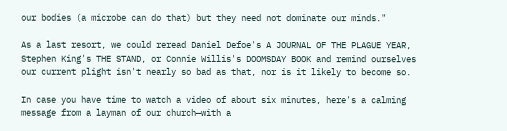our bodies (a microbe can do that) but they need not dominate our minds."

As a last resort, we could reread Daniel Defoe's A JOURNAL OF THE PLAGUE YEAR, Stephen King's THE STAND, or Connie Willis's DOOMSDAY BOOK and remind ourselves our current plight isn't nearly so bad as that, nor is it likely to become so.

In case you have time to watch a video of about six minutes, here's a calming message from a layman of our church—with a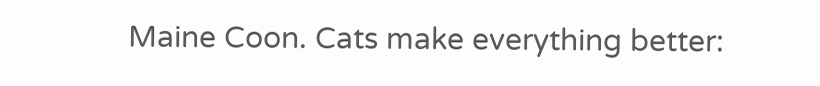Maine Coon. Cats make everything better: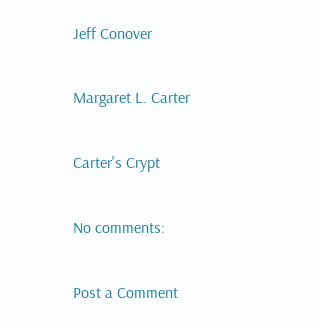Jeff Conover

Margaret L. Carter

Carter's Crypt

No comments:

Post a Comment